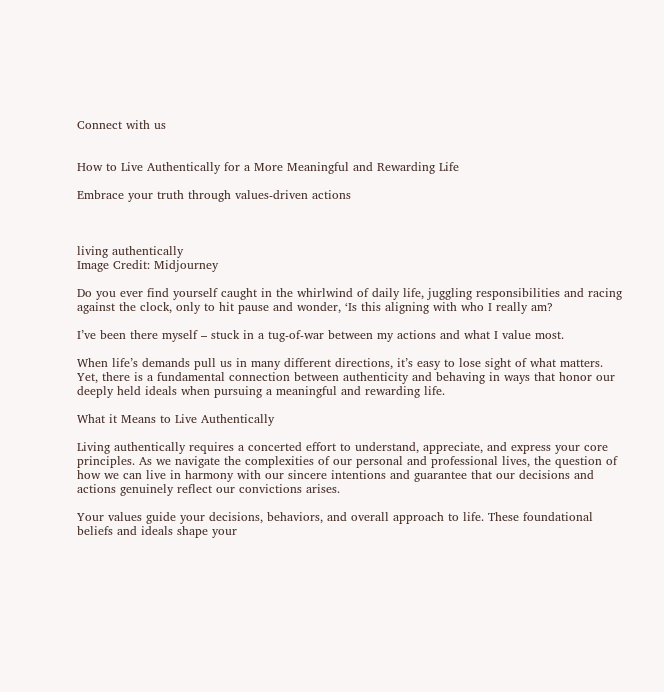Connect with us


How to Live Authentically for a More Meaningful and Rewarding Life

Embrace your truth through values-driven actions



living authentically
Image Credit: Midjourney

Do you ever find yourself caught in the whirlwind of daily life, juggling responsibilities and racing against the clock, only to hit pause and wonder, ‘Is this aligning with who I really am?

I’ve been there myself – stuck in a tug-of-war between my actions and what I value most.

When life’s demands pull us in many different directions, it’s easy to lose sight of what matters. Yet, there is a fundamental connection between authenticity and behaving in ways that honor our deeply held ideals when pursuing a meaningful and rewarding life.

What it Means to Live Authentically

Living authentically requires a concerted effort to understand, appreciate, and express your core principles. As we navigate the complexities of our personal and professional lives, the question of how we can live in harmony with our sincere intentions and guarantee that our decisions and actions genuinely reflect our convictions arises.

Your values guide your decisions, behaviors, and overall approach to life. These foundational beliefs and ideals shape your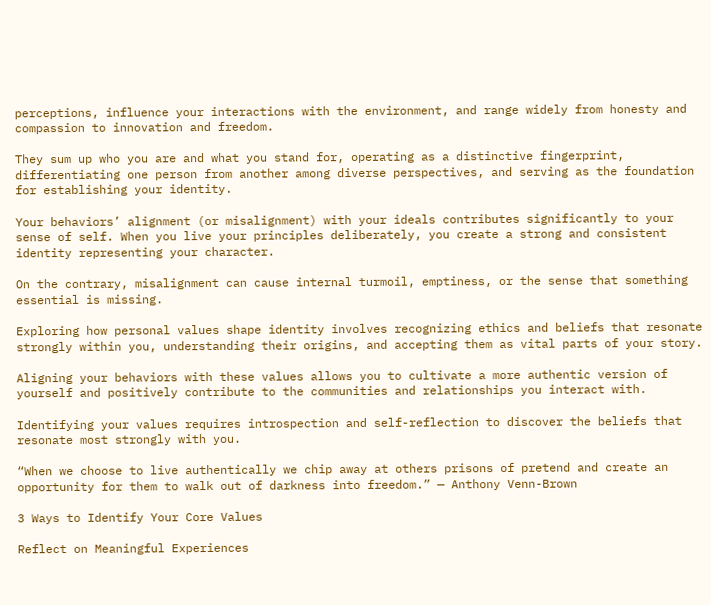perceptions, influence your interactions with the environment, and range widely from honesty and compassion to innovation and freedom.

They sum up who you are and what you stand for, operating as a distinctive fingerprint, differentiating one person from another among diverse perspectives, and serving as the foundation for establishing your identity.

Your behaviors’ alignment (or misalignment) with your ideals contributes significantly to your sense of self. When you live your principles deliberately, you create a strong and consistent identity representing your character.

On the contrary, misalignment can cause internal turmoil, emptiness, or the sense that something essential is missing.

Exploring how personal values shape identity involves recognizing ethics and beliefs that resonate strongly within you, understanding their origins, and accepting them as vital parts of your story.

Aligning your behaviors with these values allows you to cultivate a more authentic version of yourself and positively contribute to the communities and relationships you interact with.

Identifying your values requires introspection and self-reflection to discover the beliefs that resonate most strongly with you.

“When we choose to live authentically we chip away at others prisons of pretend and create an opportunity for them to walk out of darkness into freedom.” — Anthony Venn-Brown

3 Ways to Identify Your Core Values

Reflect on Meaningful Experiences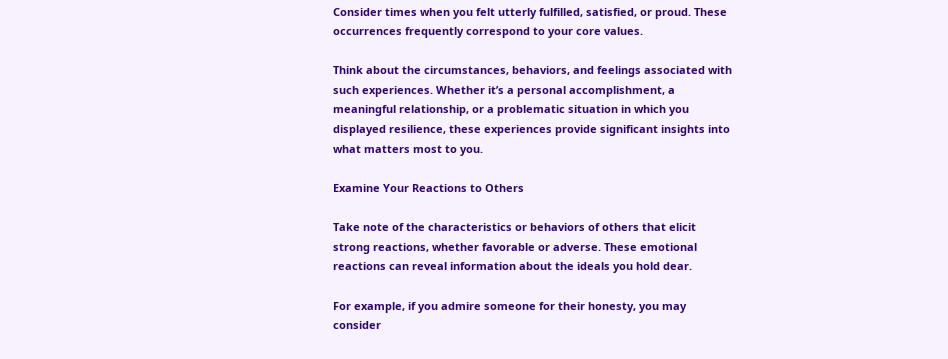Consider times when you felt utterly fulfilled, satisfied, or proud. These occurrences frequently correspond to your core values.

Think about the circumstances, behaviors, and feelings associated with such experiences. Whether it’s a personal accomplishment, a meaningful relationship, or a problematic situation in which you displayed resilience, these experiences provide significant insights into what matters most to you.

Examine Your Reactions to Others

Take note of the characteristics or behaviors of others that elicit strong reactions, whether favorable or adverse. These emotional reactions can reveal information about the ideals you hold dear.

For example, if you admire someone for their honesty, you may consider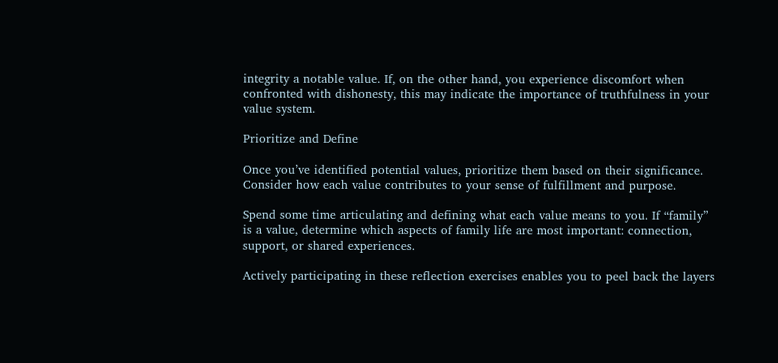integrity a notable value. If, on the other hand, you experience discomfort when confronted with dishonesty, this may indicate the importance of truthfulness in your value system.

Prioritize and Define

Once you’ve identified potential values, prioritize them based on their significance. Consider how each value contributes to your sense of fulfillment and purpose.

Spend some time articulating and defining what each value means to you. If “family” is a value, determine which aspects of family life are most important: connection, support, or shared experiences.

Actively participating in these reflection exercises enables you to peel back the layers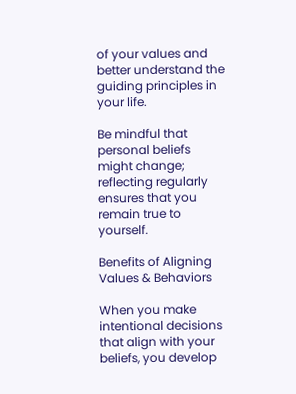of your values and better understand the guiding principles in your life.

Be mindful that personal beliefs might change; reflecting regularly ensures that you remain true to yourself.

Benefits of Aligning Values & Behaviors

When you make intentional decisions that align with your beliefs, you develop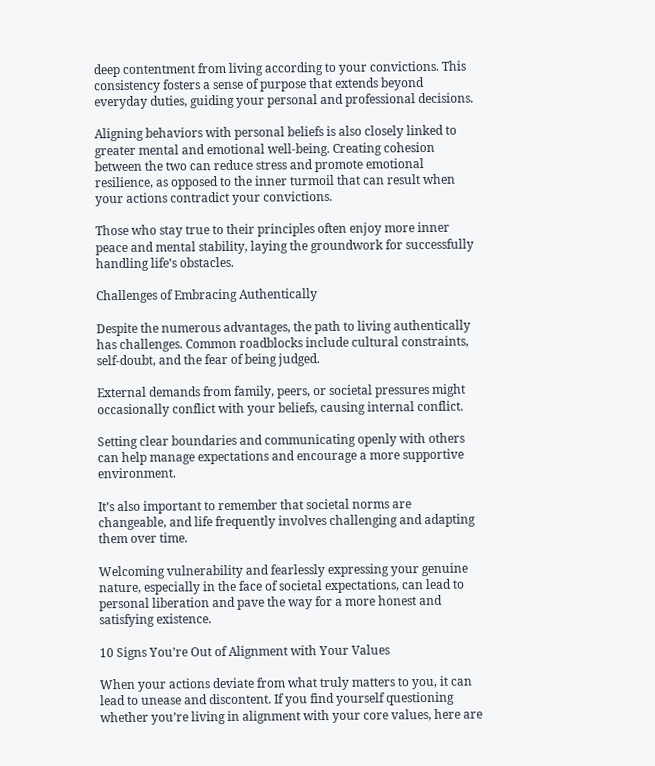deep contentment from living according to your convictions. This consistency fosters a sense of purpose that extends beyond everyday duties, guiding your personal and professional decisions.

Aligning behaviors with personal beliefs is also closely linked to greater mental and emotional well-being. Creating cohesion between the two can reduce stress and promote emotional resilience, as opposed to the inner turmoil that can result when your actions contradict your convictions.

Those who stay true to their principles often enjoy more inner peace and mental stability, laying the groundwork for successfully handling life’s obstacles.

Challenges of Embracing Authentically

Despite the numerous advantages, the path to living authentically has challenges. Common roadblocks include cultural constraints, self-doubt, and the fear of being judged.

External demands from family, peers, or societal pressures might occasionally conflict with your beliefs, causing internal conflict.

Setting clear boundaries and communicating openly with others can help manage expectations and encourage a more supportive environment.

It’s also important to remember that societal norms are changeable, and life frequently involves challenging and adapting them over time.

Welcoming vulnerability and fearlessly expressing your genuine nature, especially in the face of societal expectations, can lead to personal liberation and pave the way for a more honest and satisfying existence.

10 Signs You’re Out of Alignment with Your Values

When your actions deviate from what truly matters to you, it can lead to unease and discontent. If you find yourself questioning whether you’re living in alignment with your core values, here are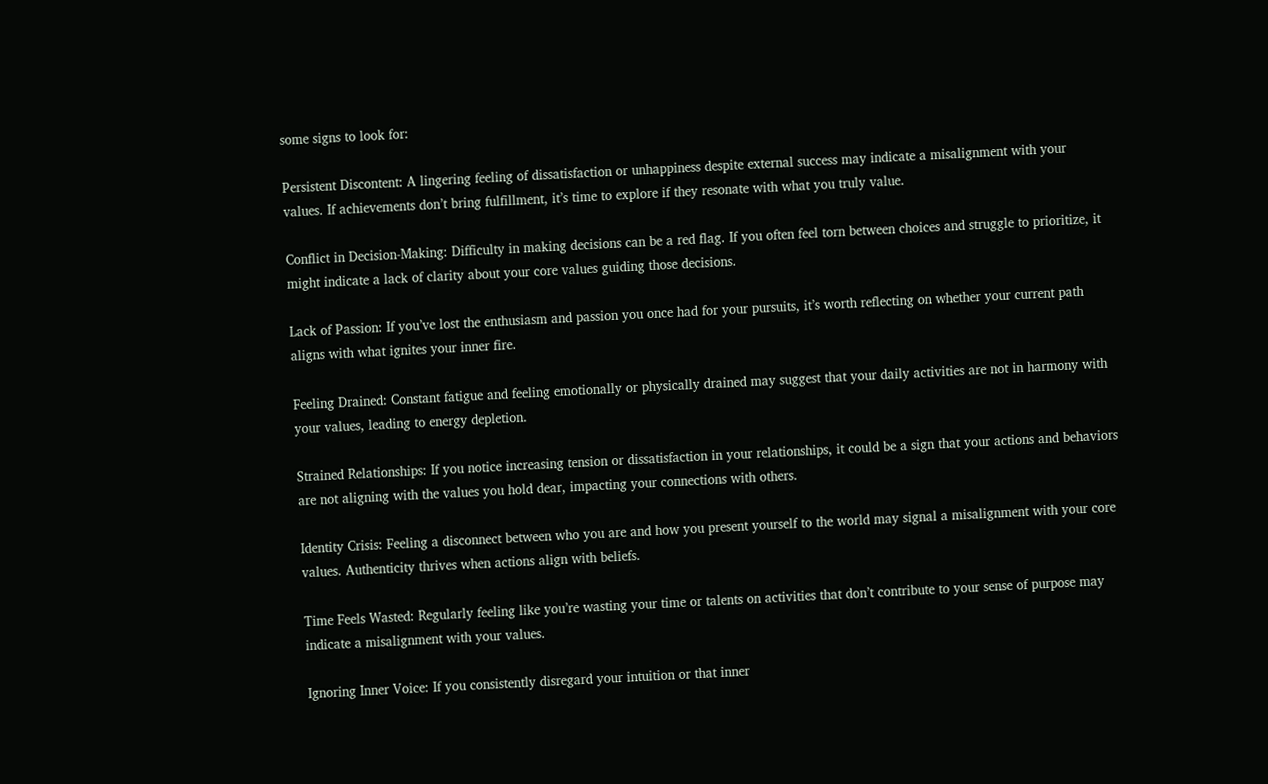some signs to look for:

Persistent Discontent: A lingering feeling of dissatisfaction or unhappiness despite external success may indicate a misalignment with your values. If achievements don’t bring fulfillment, it’s time to explore if they resonate with what you truly value.

Conflict in Decision-Making: Difficulty in making decisions can be a red flag. If you often feel torn between choices and struggle to prioritize, it might indicate a lack of clarity about your core values guiding those decisions.

Lack of Passion: If you’ve lost the enthusiasm and passion you once had for your pursuits, it’s worth reflecting on whether your current path aligns with what ignites your inner fire.

Feeling Drained: Constant fatigue and feeling emotionally or physically drained may suggest that your daily activities are not in harmony with your values, leading to energy depletion.

Strained Relationships: If you notice increasing tension or dissatisfaction in your relationships, it could be a sign that your actions and behaviors are not aligning with the values you hold dear, impacting your connections with others.

Identity Crisis: Feeling a disconnect between who you are and how you present yourself to the world may signal a misalignment with your core values. Authenticity thrives when actions align with beliefs.

Time Feels Wasted: Regularly feeling like you’re wasting your time or talents on activities that don’t contribute to your sense of purpose may indicate a misalignment with your values.

Ignoring Inner Voice: If you consistently disregard your intuition or that inner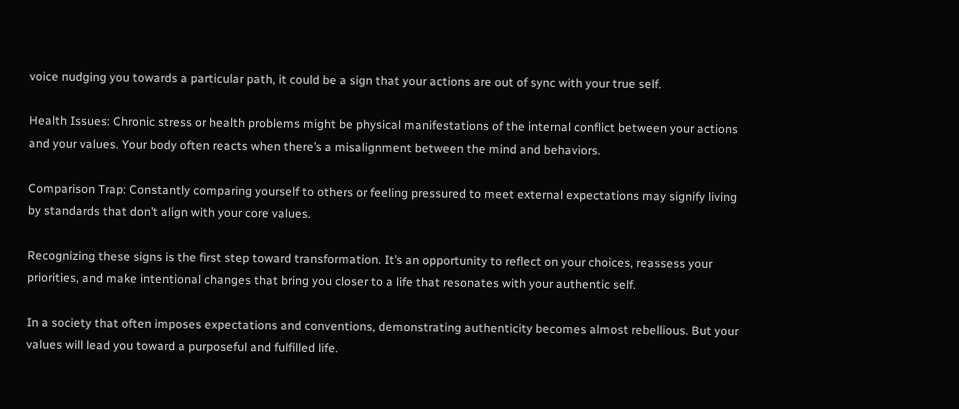voice nudging you towards a particular path, it could be a sign that your actions are out of sync with your true self.

Health Issues: Chronic stress or health problems might be physical manifestations of the internal conflict between your actions and your values. Your body often reacts when there’s a misalignment between the mind and behaviors.

Comparison Trap: Constantly comparing yourself to others or feeling pressured to meet external expectations may signify living by standards that don’t align with your core values.

Recognizing these signs is the first step toward transformation. It’s an opportunity to reflect on your choices, reassess your priorities, and make intentional changes that bring you closer to a life that resonates with your authentic self.

In a society that often imposes expectations and conventions, demonstrating authenticity becomes almost rebellious. But your values will lead you toward a purposeful and fulfilled life.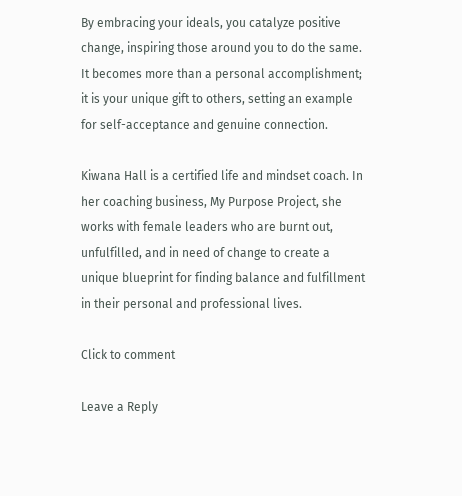By embracing your ideals, you catalyze positive change, inspiring those around you to do the same. It becomes more than a personal accomplishment; it is your unique gift to others, setting an example for self-acceptance and genuine connection.

Kiwana Hall is a certified life and mindset coach. In her coaching business, My Purpose Project, she works with female leaders who are burnt out, unfulfilled, and in need of change to create a unique blueprint for finding balance and fulfillment in their personal and professional lives.

Click to comment

Leave a Reply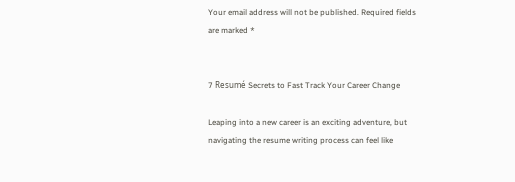Your email address will not be published. Required fields are marked *


7 Resumé Secrets to Fast Track Your Career Change

Leaping into a new career is an exciting adventure, but navigating the resume writing process can feel like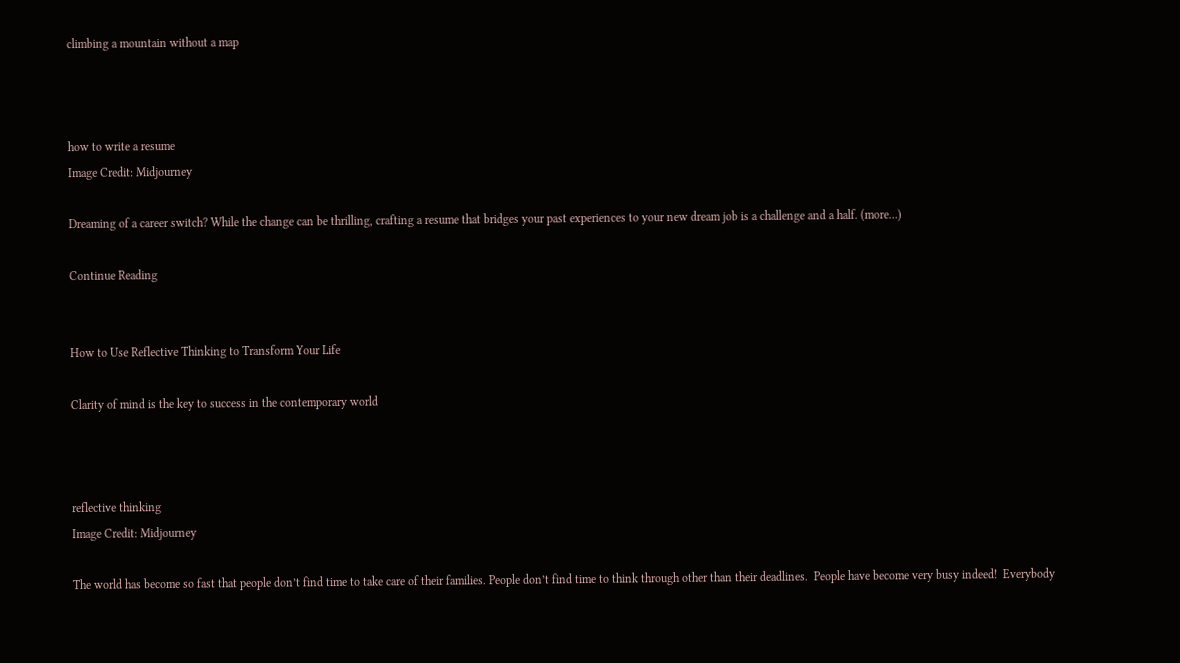climbing a mountain without a map



how to write a resume
Image Credit: Midjourney

Dreaming of a career switch? While the change can be thrilling, crafting a resume that bridges your past experiences to your new dream job is a challenge and a half. (more…)

Continue Reading


How to Use Reflective Thinking to Transform Your Life

Clarity of mind is the key to success in the contemporary world



reflective thinking
Image Credit: Midjourney

The world has become so fast that people don’t find time to take care of their families. People don’t find time to think through other than their deadlines.  People have become very busy indeed!  Everybody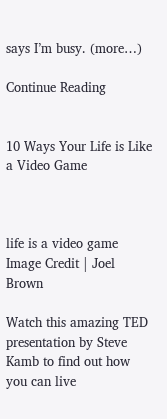says I’m busy. (more…)

Continue Reading


10 Ways Your Life is Like a Video Game



life is a video game
Image Credit | Joel Brown

Watch this amazing TED presentation by Steve Kamb to find out how you can live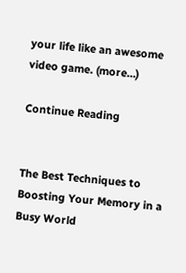your life like an awesome video game. (more…)

Continue Reading


The Best Techniques to Boosting Your Memory in a Busy World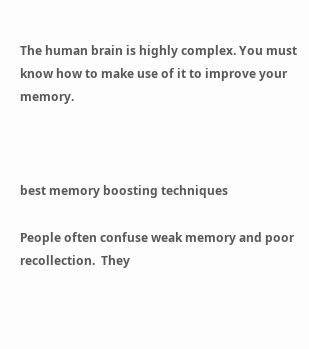The human brain is highly complex. You must know how to make use of it to improve your memory.



best memory boosting techniques

People often confuse weak memory and poor recollection.  They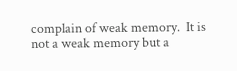complain of weak memory.  It is not a weak memory but a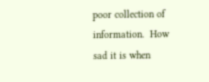poor collection of information.  How sad it is when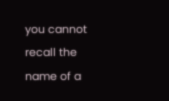you cannot recall the name of a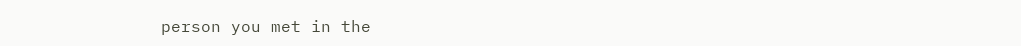person you met in the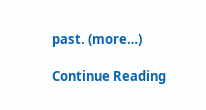past. (more…)

Continue Reading